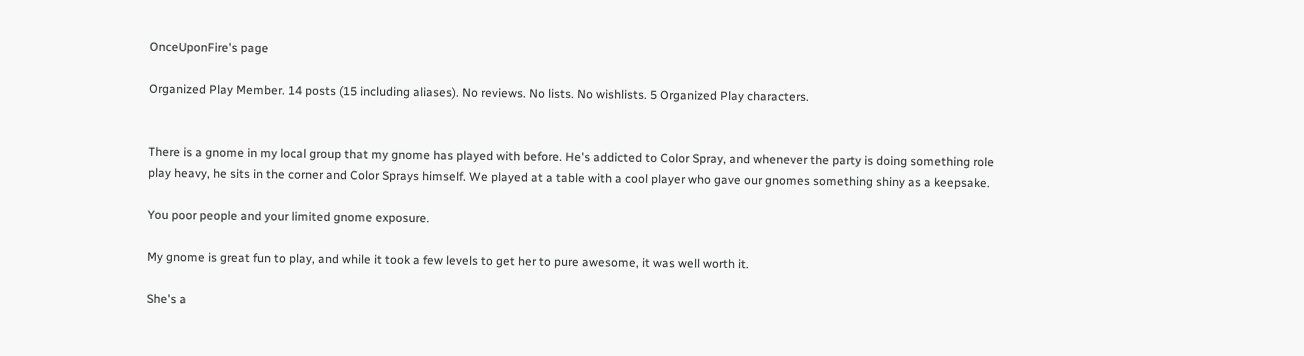OnceUponFire's page

Organized Play Member. 14 posts (15 including aliases). No reviews. No lists. No wishlists. 5 Organized Play characters.


There is a gnome in my local group that my gnome has played with before. He's addicted to Color Spray, and whenever the party is doing something role play heavy, he sits in the corner and Color Sprays himself. We played at a table with a cool player who gave our gnomes something shiny as a keepsake.

You poor people and your limited gnome exposure.

My gnome is great fun to play, and while it took a few levels to get her to pure awesome, it was well worth it.

She's a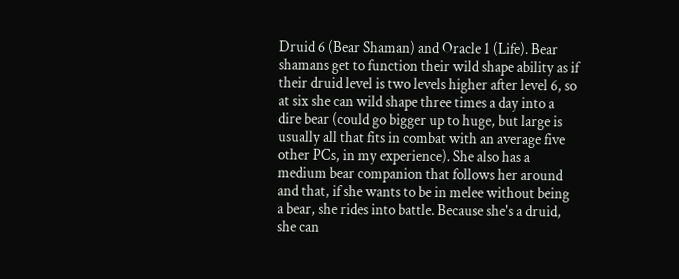Druid 6 (Bear Shaman) and Oracle 1 (Life). Bear shamans get to function their wild shape ability as if their druid level is two levels higher after level 6, so at six she can wild shape three times a day into a dire bear (could go bigger up to huge, but large is usually all that fits in combat with an average five other PCs, in my experience). She also has a medium bear companion that follows her around and that, if she wants to be in melee without being a bear, she rides into battle. Because she's a druid, she can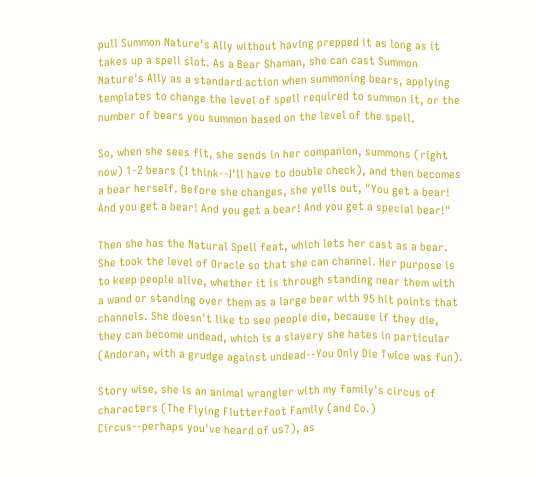pull Summon Nature's Ally without having prepped it as long as it takes up a spell slot. As a Bear Shaman, she can cast Summon Nature's Ally as a standard action when summoning bears, applying templates to change the level of spell required to summon it, or the number of bears you summon based on the level of the spell.

So, when she sees fit, she sends in her companion, summons (right now) 1-2 bears (I think--I'll have to double check), and then becomes a bear herself. Before she changes, she yells out, "You get a bear! And you get a bear! And you get a bear! And you get a special bear!"

Then she has the Natural Spell feat, which lets her cast as a bear. She took the level of Oracle so that she can channel. Her purpose is to keep people alive, whether it is through standing near them with a wand or standing over them as a large bear with 95 hit points that channels. She doesn't like to see people die, because if they die, they can become undead, which is a slavery she hates in particular (Andoran, with a grudge against undead--You Only Die Twice was fun).

Story wise, she is an animal wrangler with my family's circus of characters (The Flying Flutterfoot Family (and Co.) Circus--perhaps you've heard of us?), as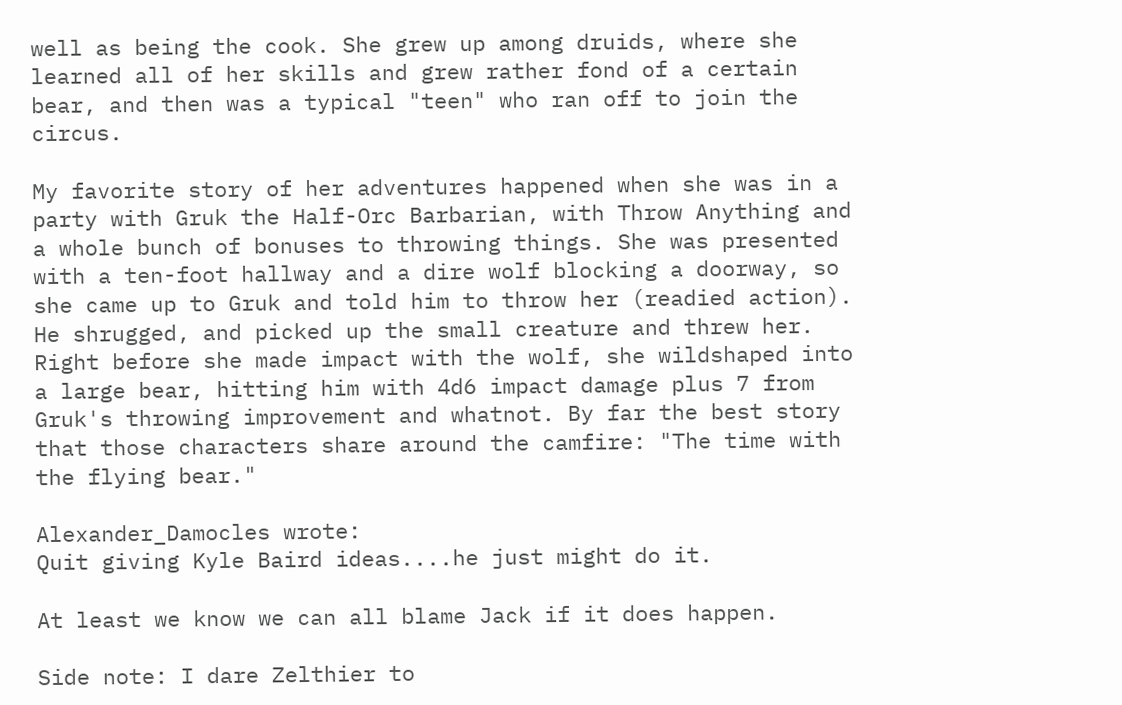well as being the cook. She grew up among druids, where she learned all of her skills and grew rather fond of a certain bear, and then was a typical "teen" who ran off to join the circus.

My favorite story of her adventures happened when she was in a party with Gruk the Half-Orc Barbarian, with Throw Anything and a whole bunch of bonuses to throwing things. She was presented with a ten-foot hallway and a dire wolf blocking a doorway, so she came up to Gruk and told him to throw her (readied action). He shrugged, and picked up the small creature and threw her. Right before she made impact with the wolf, she wildshaped into a large bear, hitting him with 4d6 impact damage plus 7 from Gruk's throwing improvement and whatnot. By far the best story that those characters share around the camfire: "The time with the flying bear."

Alexander_Damocles wrote:
Quit giving Kyle Baird ideas....he just might do it.

At least we know we can all blame Jack if it does happen.

Side note: I dare Zelthier to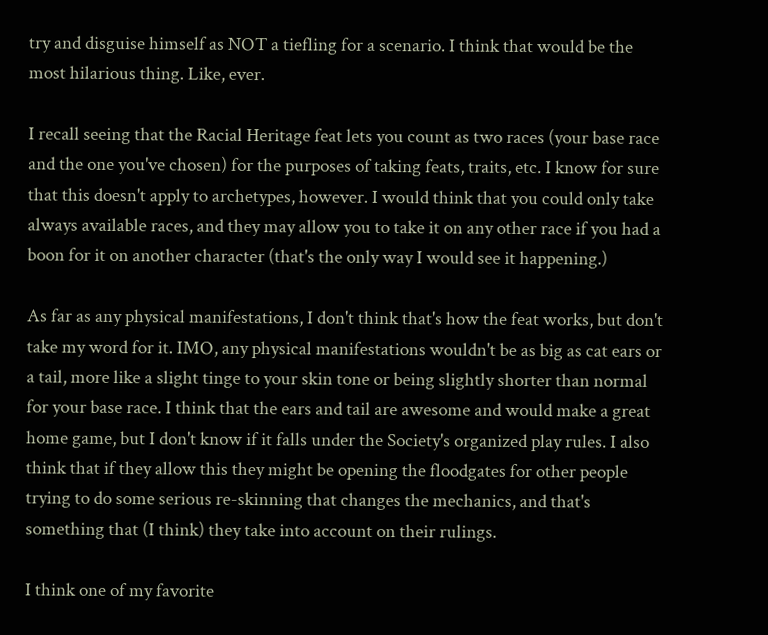try and disguise himself as NOT a tiefling for a scenario. I think that would be the most hilarious thing. Like, ever.

I recall seeing that the Racial Heritage feat lets you count as two races (your base race and the one you've chosen) for the purposes of taking feats, traits, etc. I know for sure that this doesn't apply to archetypes, however. I would think that you could only take always available races, and they may allow you to take it on any other race if you had a boon for it on another character (that's the only way I would see it happening.)

As far as any physical manifestations, I don't think that's how the feat works, but don't take my word for it. IMO, any physical manifestations wouldn't be as big as cat ears or a tail, more like a slight tinge to your skin tone or being slightly shorter than normal for your base race. I think that the ears and tail are awesome and would make a great home game, but I don't know if it falls under the Society's organized play rules. I also think that if they allow this they might be opening the floodgates for other people trying to do some serious re-skinning that changes the mechanics, and that's something that (I think) they take into account on their rulings.

I think one of my favorite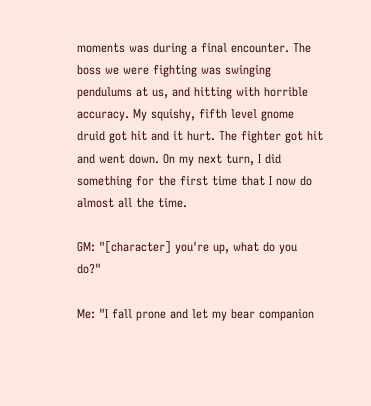moments was during a final encounter. The boss we were fighting was swinging pendulums at us, and hitting with horrible accuracy. My squishy, fifth level gnome druid got hit and it hurt. The fighter got hit and went down. On my next turn, I did something for the first time that I now do almost all the time.

GM: "[character] you're up, what do you do?"

Me: "I fall prone and let my bear companion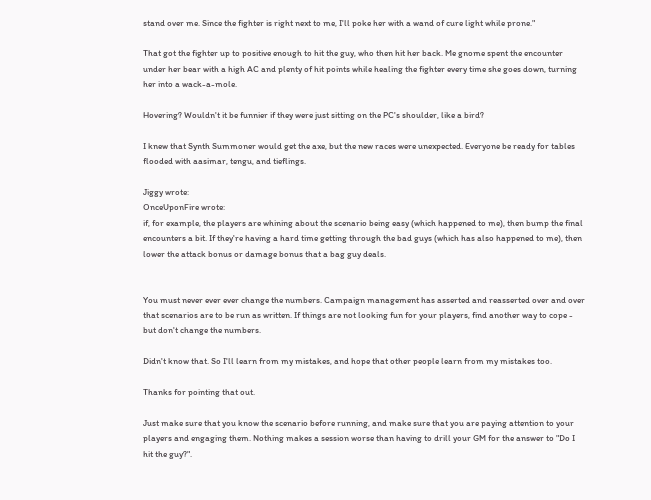stand over me. Since the fighter is right next to me, I'll poke her with a wand of cure light while prone."

That got the fighter up to positive enough to hit the guy, who then hit her back. Me gnome spent the encounter under her bear with a high AC and plenty of hit points while healing the fighter every time she goes down, turning her into a wack-a-mole.

Hovering? Wouldn't it be funnier if they were just sitting on the PC's shoulder, like a bird?

I knew that Synth Summoner would get the axe, but the new races were unexpected. Everyone be ready for tables flooded with aasimar, tengu, and tieflings.

Jiggy wrote:
OnceUponFire wrote:
if, for example, the players are whining about the scenario being easy (which happened to me), then bump the final encounters a bit. If they're having a hard time getting through the bad guys (which has also happened to me), then lower the attack bonus or damage bonus that a bag guy deals.


You must never ever ever change the numbers. Campaign management has asserted and reasserted over and over that scenarios are to be run as written. If things are not looking fun for your players, find another way to cope - but don't change the numbers.

Didn't know that. So I'll learn from my mistakes, and hope that other people learn from my mistakes too.

Thanks for pointing that out.

Just make sure that you know the scenario before running, and make sure that you are paying attention to your players and engaging them. Nothing makes a session worse than having to drill your GM for the answer to "Do I hit the guy?".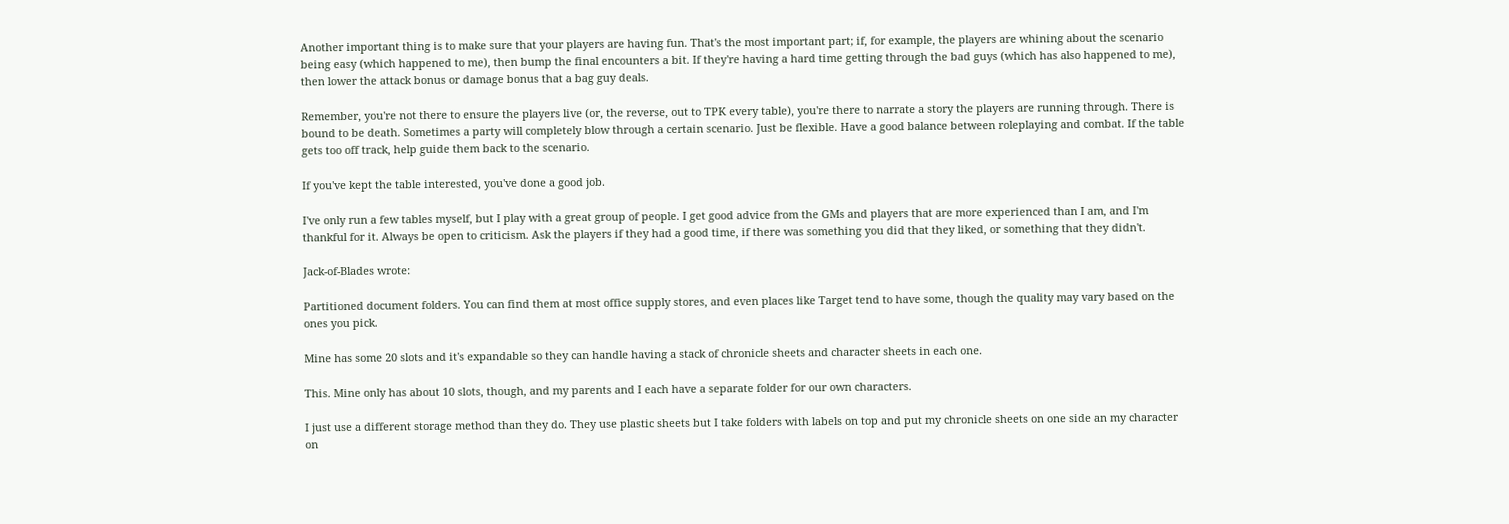Another important thing is to make sure that your players are having fun. That's the most important part; if, for example, the players are whining about the scenario being easy (which happened to me), then bump the final encounters a bit. If they're having a hard time getting through the bad guys (which has also happened to me), then lower the attack bonus or damage bonus that a bag guy deals.

Remember, you're not there to ensure the players live (or, the reverse, out to TPK every table), you're there to narrate a story the players are running through. There is bound to be death. Sometimes a party will completely blow through a certain scenario. Just be flexible. Have a good balance between roleplaying and combat. If the table gets too off track, help guide them back to the scenario.

If you've kept the table interested, you've done a good job.

I've only run a few tables myself, but I play with a great group of people. I get good advice from the GMs and players that are more experienced than I am, and I'm thankful for it. Always be open to criticism. Ask the players if they had a good time, if there was something you did that they liked, or something that they didn't.

Jack-of-Blades wrote:

Partitioned document folders. You can find them at most office supply stores, and even places like Target tend to have some, though the quality may vary based on the ones you pick.

Mine has some 20 slots and it's expandable so they can handle having a stack of chronicle sheets and character sheets in each one.

This. Mine only has about 10 slots, though, and my parents and I each have a separate folder for our own characters.

I just use a different storage method than they do. They use plastic sheets but I take folders with labels on top and put my chronicle sheets on one side an my character on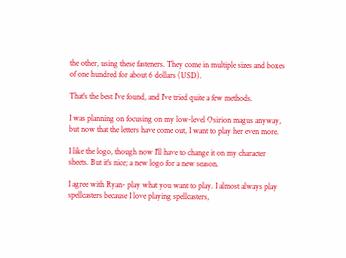the other, using these fasteners. They come in multiple sizes and boxes of one hundred for about 6 dollars (USD).

That's the best I've found, and I've tried quite a few methods.

I was planning on focusing on my low-level Osirion magus anyway, but now that the letters have come out, I want to play her even more.

I like the logo, though now I'll have to change it on my character sheets. But it's nice; a new logo for a new season.

I agree with Ryan- play what you want to play. I almost always play spellcasters because I love playing spellcasters,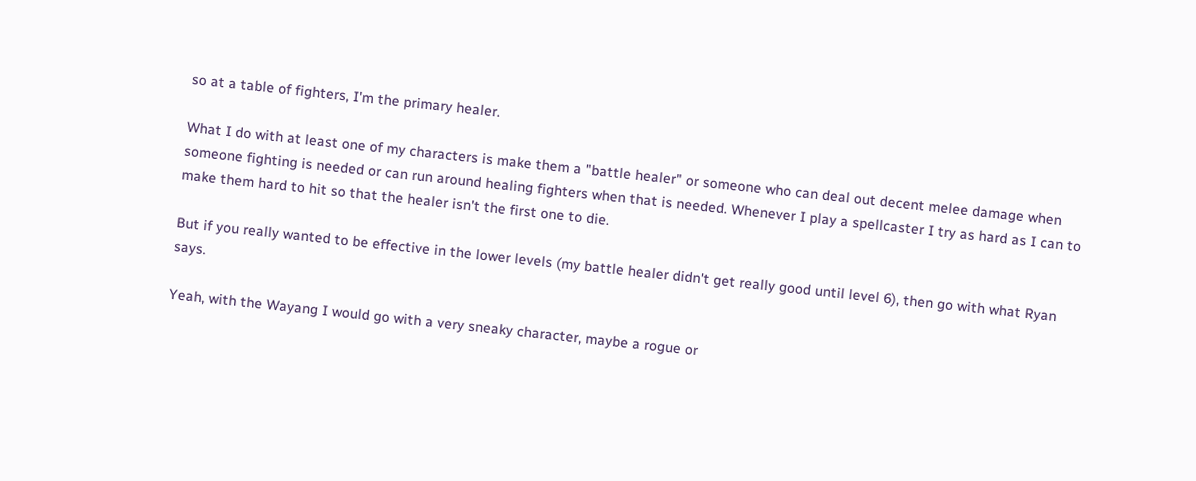so at a table of fighters, I'm the primary healer.

What I do with at least one of my characters is make them a "battle healer" or someone who can deal out decent melee damage when someone fighting is needed or can run around healing fighters when that is needed. Whenever I play a spellcaster I try as hard as I can to make them hard to hit so that the healer isn't the first one to die.

But if you really wanted to be effective in the lower levels (my battle healer didn't get really good until level 6), then go with what Ryan says.

Yeah, with the Wayang I would go with a very sneaky character, maybe a rogue or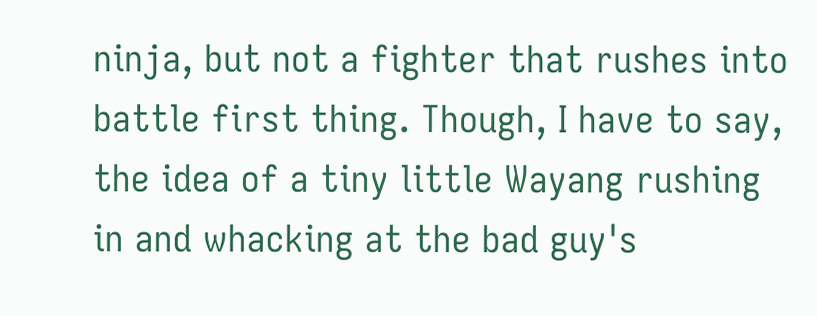ninja, but not a fighter that rushes into battle first thing. Though, I have to say, the idea of a tiny little Wayang rushing in and whacking at the bad guy's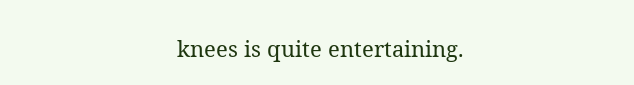knees is quite entertaining.